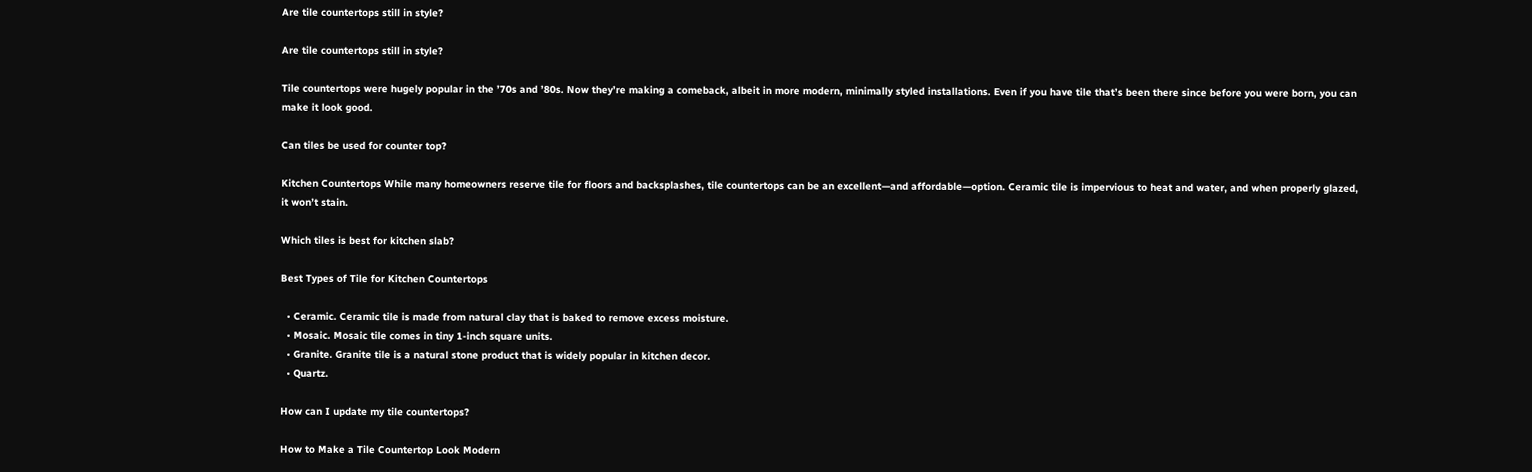Are tile countertops still in style?

Are tile countertops still in style?

Tile countertops were hugely popular in the ’70s and ’80s. Now they’re making a comeback, albeit in more modern, minimally styled installations. Even if you have tile that’s been there since before you were born, you can make it look good.

Can tiles be used for counter top?

Kitchen Countertops While many homeowners reserve tile for floors and backsplashes, tile countertops can be an excellent—and affordable—option. Ceramic tile is impervious to heat and water, and when properly glazed, it won’t stain.

Which tiles is best for kitchen slab?

Best Types of Tile for Kitchen Countertops

  • Ceramic. Ceramic tile is made from natural clay that is baked to remove excess moisture.
  • Mosaic. Mosaic tile comes in tiny 1-inch square units.
  • Granite. Granite tile is a natural stone product that is widely popular in kitchen decor.
  • Quartz.

How can I update my tile countertops?

How to Make a Tile Countertop Look Modern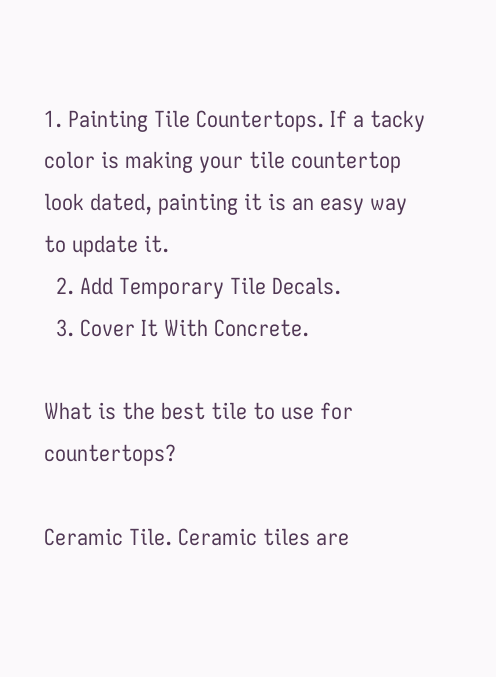1. Painting Tile Countertops. If a tacky color is making your tile countertop look dated, painting it is an easy way to update it.
  2. Add Temporary Tile Decals.
  3. Cover It With Concrete.

What is the best tile to use for countertops?

Ceramic Tile. Ceramic tiles are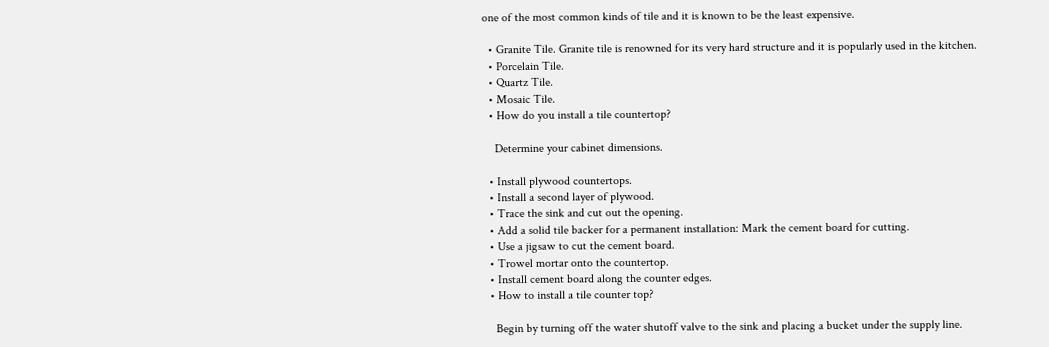one of the most common kinds of tile and it is known to be the least expensive.

  • Granite Tile. Granite tile is renowned for its very hard structure and it is popularly used in the kitchen.
  • Porcelain Tile.
  • Quartz Tile.
  • Mosaic Tile.
  • How do you install a tile countertop?

    Determine your cabinet dimensions.

  • Install plywood countertops.
  • Install a second layer of plywood.
  • Trace the sink and cut out the opening.
  • Add a solid tile backer for a permanent installation: Mark the cement board for cutting.
  • Use a jigsaw to cut the cement board.
  • Trowel mortar onto the countertop.
  • Install cement board along the counter edges.
  • How to install a tile counter top?

    Begin by turning off the water shutoff valve to the sink and placing a bucket under the supply line.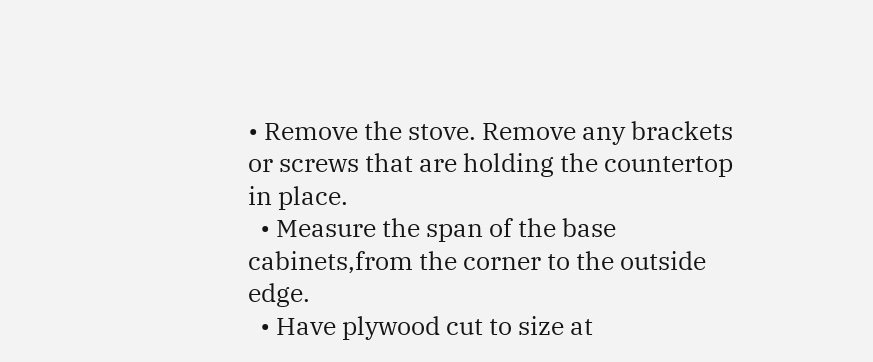• Remove the stove. Remove any brackets or screws that are holding the countertop in place.
  • Measure the span of the base cabinets,from the corner to the outside edge.
  • Have plywood cut to size at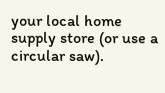your local home supply store (or use a circular saw).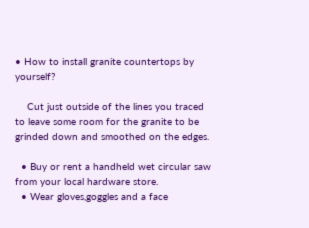• How to install granite countertops by yourself?

    Cut just outside of the lines you traced to leave some room for the granite to be grinded down and smoothed on the edges.

  • Buy or rent a handheld wet circular saw from your local hardware store.
  • Wear gloves,goggles and a face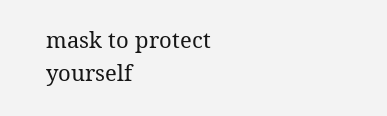mask to protect yourself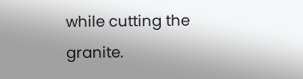while cutting the granite.